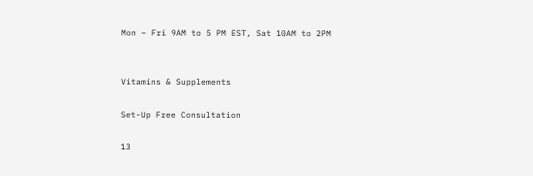Mon – Fri 9AM to 5 PM EST, Sat 10AM to 2PM


Vitamins & Supplements

Set-Up Free Consultation

13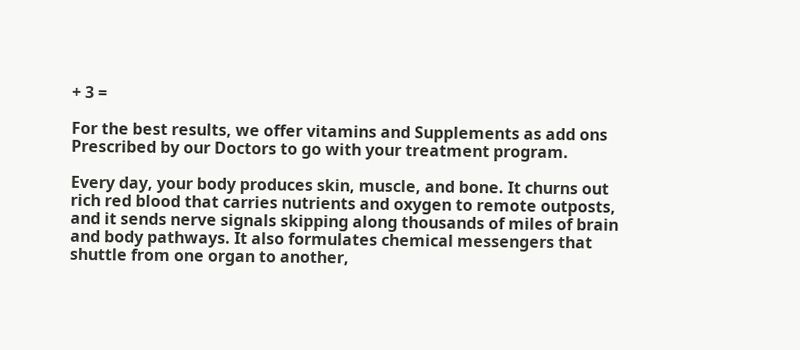+ 3 =

For the best results, we offer vitamins and Supplements as add ons Prescribed by our Doctors to go with your treatment program.

Every day, your body produces skin, muscle, and bone. It churns out rich red blood that carries nutrients and oxygen to remote outposts, and it sends nerve signals skipping along thousands of miles of brain and body pathways. It also formulates chemical messengers that shuttle from one organ to another,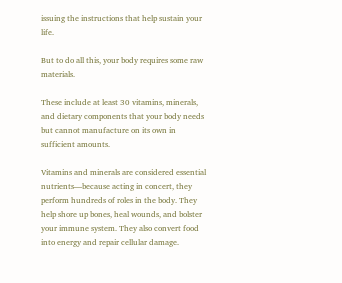issuing the instructions that help sustain your life.

But to do all this, your body requires some raw materials.

These include at least 30 vitamins, minerals, and dietary components that your body needs but cannot manufacture on its own in sufficient amounts.

Vitamins and minerals are considered essential nutrients—because acting in concert, they perform hundreds of roles in the body. They help shore up bones, heal wounds, and bolster your immune system. They also convert food into energy and repair cellular damage.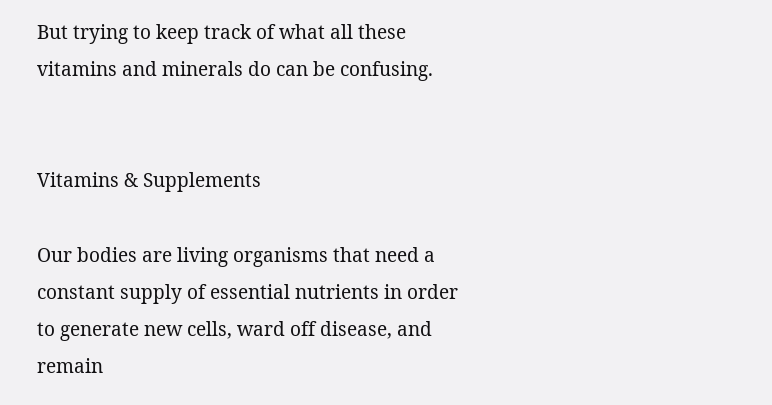But trying to keep track of what all these vitamins and minerals do can be confusing.


Vitamins & Supplements

Our bodies are living organisms that need a constant supply of essential nutrients in order to generate new cells, ward off disease, and remain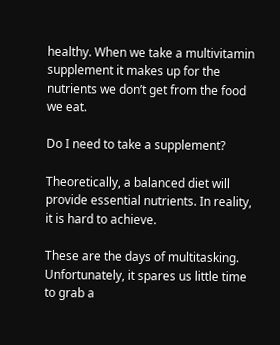healthy. When we take a multivitamin supplement it makes up for the nutrients we don’t get from the food we eat.

Do I need to take a supplement?

Theoretically, a balanced diet will provide essential nutrients. In reality, it is hard to achieve.

These are the days of multitasking. Unfortunately, it spares us little time to grab a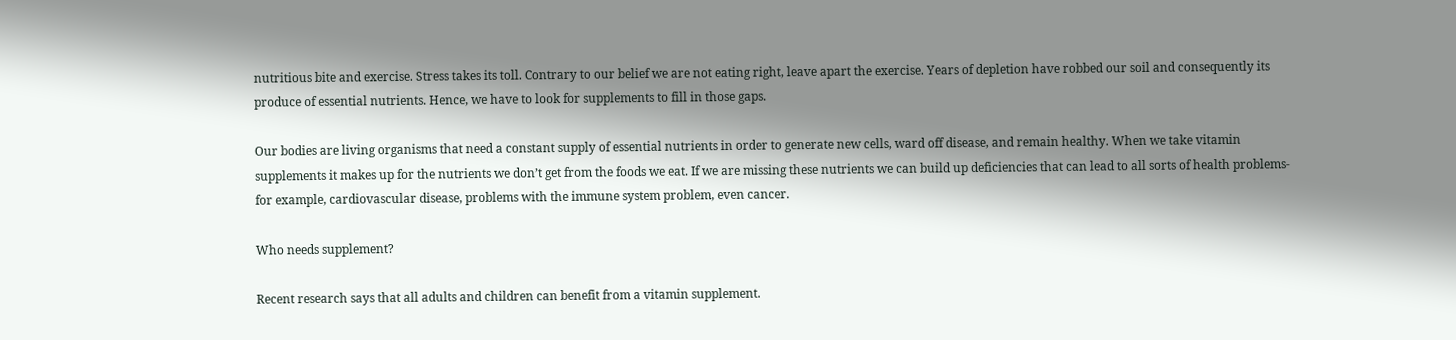nutritious bite and exercise. Stress takes its toll. Contrary to our belief we are not eating right, leave apart the exercise. Years of depletion have robbed our soil and consequently its produce of essential nutrients. Hence, we have to look for supplements to fill in those gaps.

Our bodies are living organisms that need a constant supply of essential nutrients in order to generate new cells, ward off disease, and remain healthy. When we take vitamin supplements it makes up for the nutrients we don’t get from the foods we eat. If we are missing these nutrients we can build up deficiencies that can lead to all sorts of health problems- for example, cardiovascular disease, problems with the immune system problem, even cancer.

Who needs supplement?

Recent research says that all adults and children can benefit from a vitamin supplement.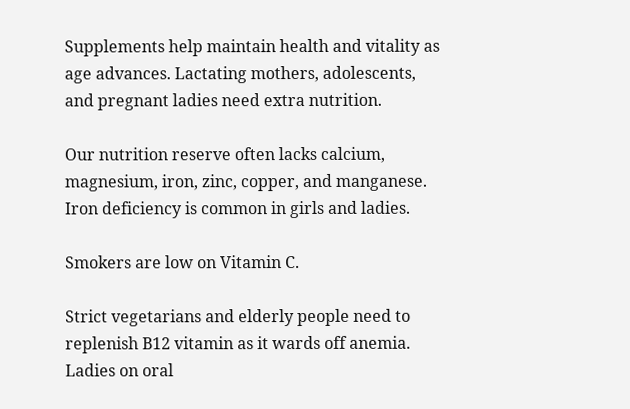Supplements help maintain health and vitality as age advances. Lactating mothers, adolescents, and pregnant ladies need extra nutrition.

Our nutrition reserve often lacks calcium, magnesium, iron, zinc, copper, and manganese. Iron deficiency is common in girls and ladies.

Smokers are low on Vitamin C.

Strict vegetarians and elderly people need to replenish B12 vitamin as it wards off anemia. Ladies on oral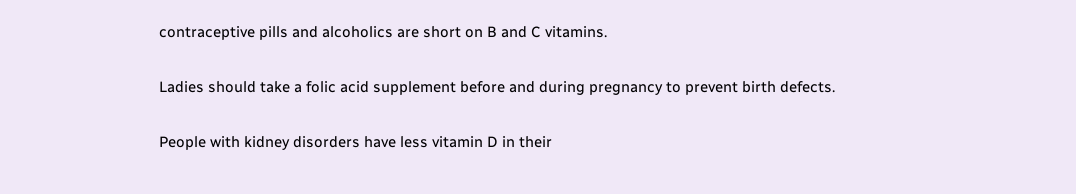contraceptive pills and alcoholics are short on B and C vitamins.

Ladies should take a folic acid supplement before and during pregnancy to prevent birth defects.

People with kidney disorders have less vitamin D in their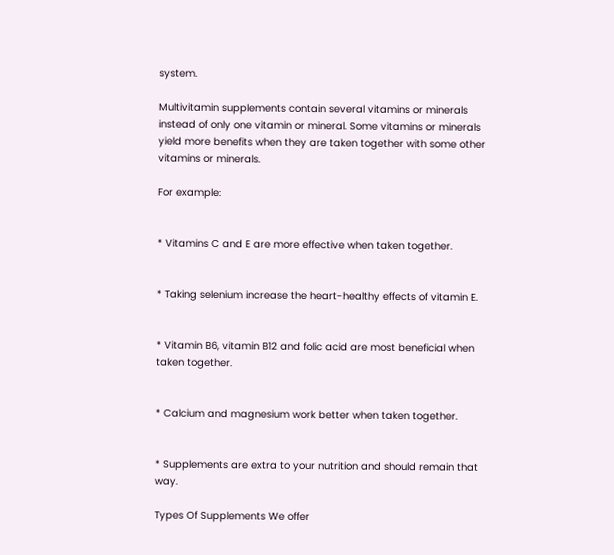system.

Multivitamin supplements contain several vitamins or minerals instead of only one vitamin or mineral. Some vitamins or minerals yield more benefits when they are taken together with some other vitamins or minerals.

For example:


* Vitamins C and E are more effective when taken together.


* Taking selenium increase the heart-healthy effects of vitamin E.


* Vitamin B6, vitamin B12 and folic acid are most beneficial when taken together.


* Calcium and magnesium work better when taken together.


* Supplements are extra to your nutrition and should remain that way.

Types Of Supplements We offer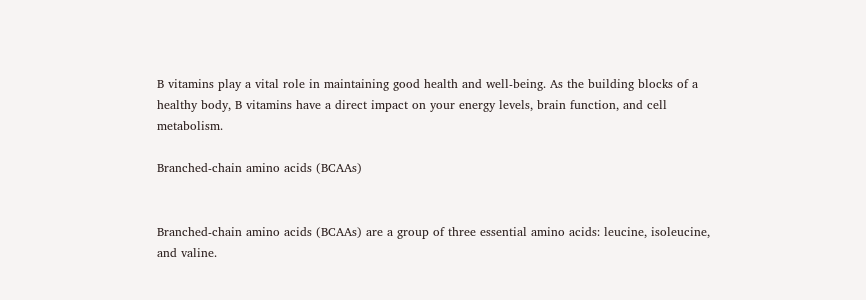B vitamins play a vital role in maintaining good health and well-being. As the building blocks of a healthy body, B vitamins have a direct impact on your energy levels, brain function, and cell metabolism.

Branched-chain amino acids (BCAAs)


Branched-chain amino acids (BCAAs) are a group of three essential amino acids: leucine, isoleucine, and valine.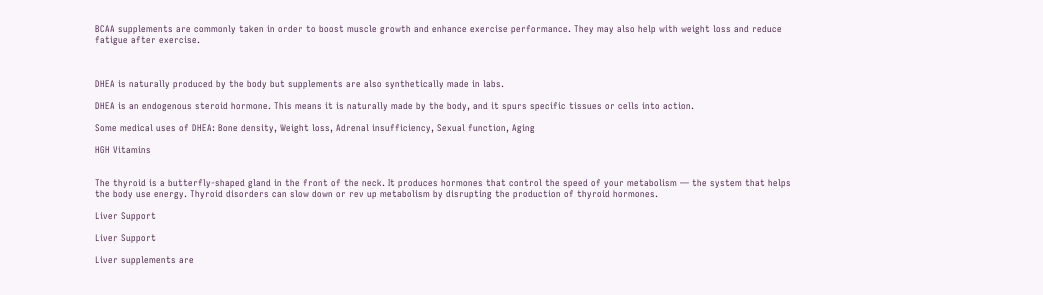BCAA supplements are commonly taken in order to boost muscle growth and enhance exercise performance. They may also help with weight loss and reduce fatigue after exercise.



DHEA is naturally produced by the body but supplements are also synthetically made in labs.

DHEA is an endogenous steroid hormone. This means it is naturally made by the body, and it spurs specific tissues or cells into action.

Some medical uses of DHEA: Bone density, Weight loss, Adrenal insufficiency, Sexual function, Aging

HGH Vitamins


The thyroid is a butterfly-shaped gland in the front of the neck. It produces hormones that control the speed of your metabolism — the system that helps the body use energy. Thyroid disorders can slow down or rev up metabolism by disrupting the production of thyroid hormones.

Liver Support

Liver Support

Liver supplements are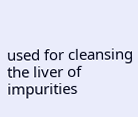used for cleansing the liver of impurities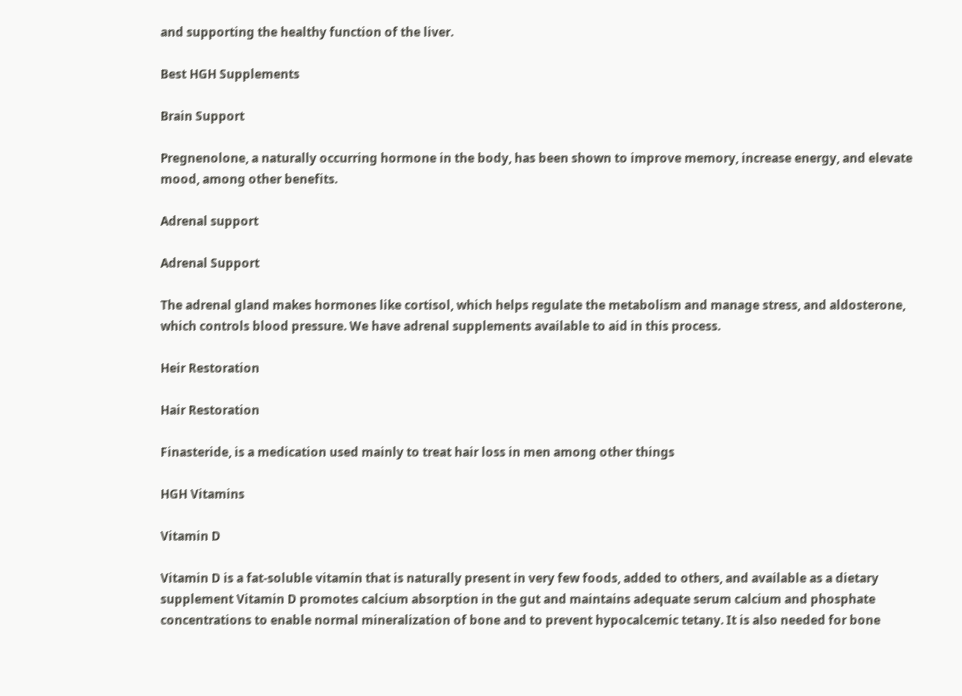and supporting the healthy function of the liver.

Best HGH Supplements

Brain Support

Pregnenolone, a naturally occurring hormone in the body, has been shown to improve memory, increase energy, and elevate mood, among other benefits.

Adrenal support

Adrenal Support

The adrenal gland makes hormones like cortisol, which helps regulate the metabolism and manage stress, and aldosterone, which controls blood pressure. We have adrenal supplements available to aid in this process.

Heir Restoration

Hair Restoration

Finasteride, is a medication used mainly to treat hair loss in men among other things

HGH Vitamins

Vitamin D

Vitamin D is a fat-soluble vitamin that is naturally present in very few foods, added to others, and available as a dietary supplement Vitamin D promotes calcium absorption in the gut and maintains adequate serum calcium and phosphate concentrations to enable normal mineralization of bone and to prevent hypocalcemic tetany. It is also needed for bone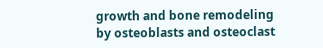growth and bone remodeling by osteoblasts and osteoclast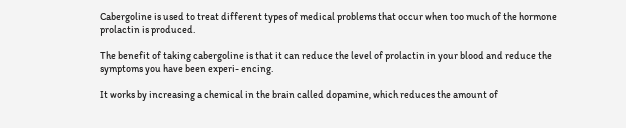Cabergoline is used to treat different types of medical problems that occur when too much of the hormone prolactin is produced.

The benefit of taking cabergoline is that it can reduce the level of prolactin in your blood and reduce the symptoms you have been experi- encing.

It works by increasing a chemical in the brain called dopamine, which reduces the amount of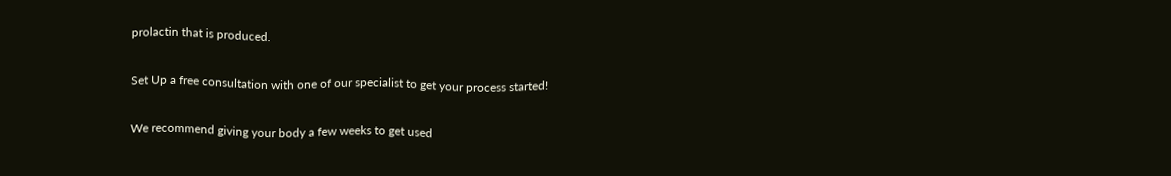prolactin that is produced.

Set Up a free consultation with one of our specialist to get your process started!

We recommend giving your body a few weeks to get used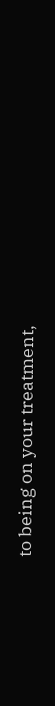to being on your treatment,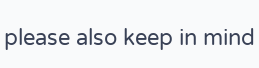please also keep in mind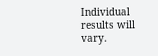Individual results will vary.